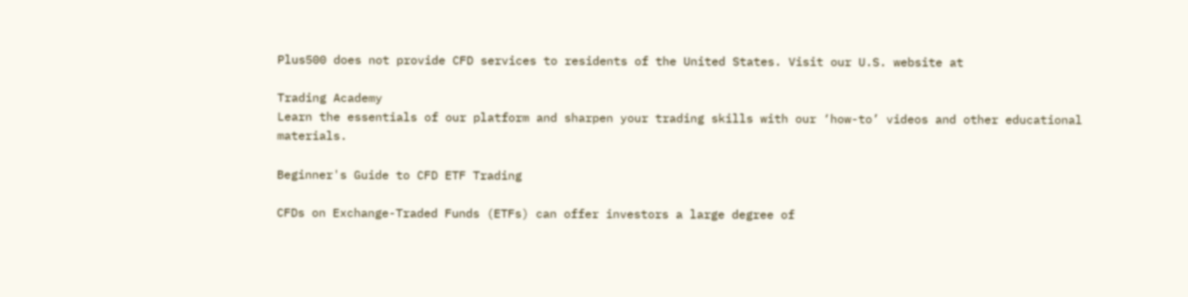Plus500 does not provide CFD services to residents of the United States. Visit our U.S. website at

Trading Academy
Learn the essentials of our platform and sharpen your trading skills with our ‘how-to’ videos and other educational materials.

Beginner's Guide to CFD ETF Trading

CFDs on Exchange-Traded Funds (ETFs) can offer investors a large degree of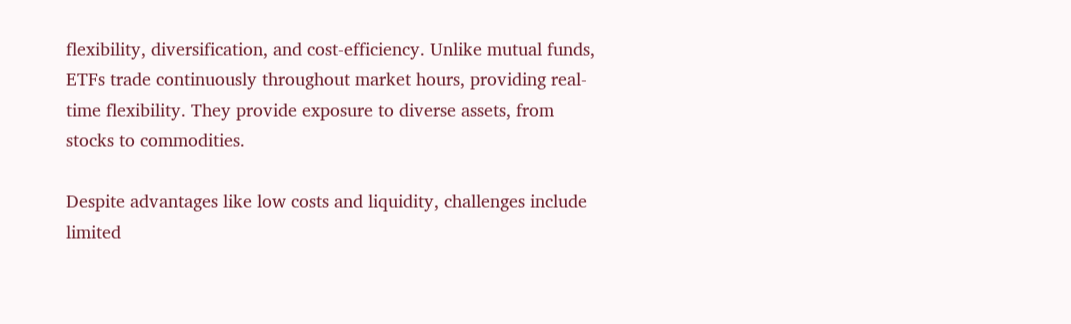flexibility, diversification, and cost-efficiency. Unlike mutual funds, ETFs trade continuously throughout market hours, providing real-time flexibility. They provide exposure to diverse assets, from stocks to commodities.

Despite advantages like low costs and liquidity, challenges include limited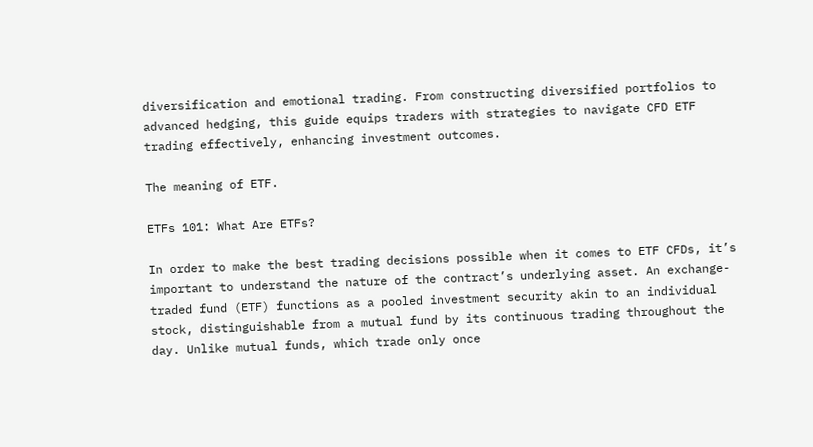diversification and emotional trading. From constructing diversified portfolios to advanced hedging, this guide equips traders with strategies to navigate CFD ETF trading effectively, enhancing investment outcomes.

The meaning of ETF.

ETFs 101: What Are ETFs?

In order to make the best trading decisions possible when it comes to ETF CFDs, it’s important to understand the nature of the contract’s underlying asset. An exchange-traded fund (ETF) functions as a pooled investment security akin to an individual stock, distinguishable from a mutual fund by its continuous trading throughout the day. Unlike mutual funds, which trade only once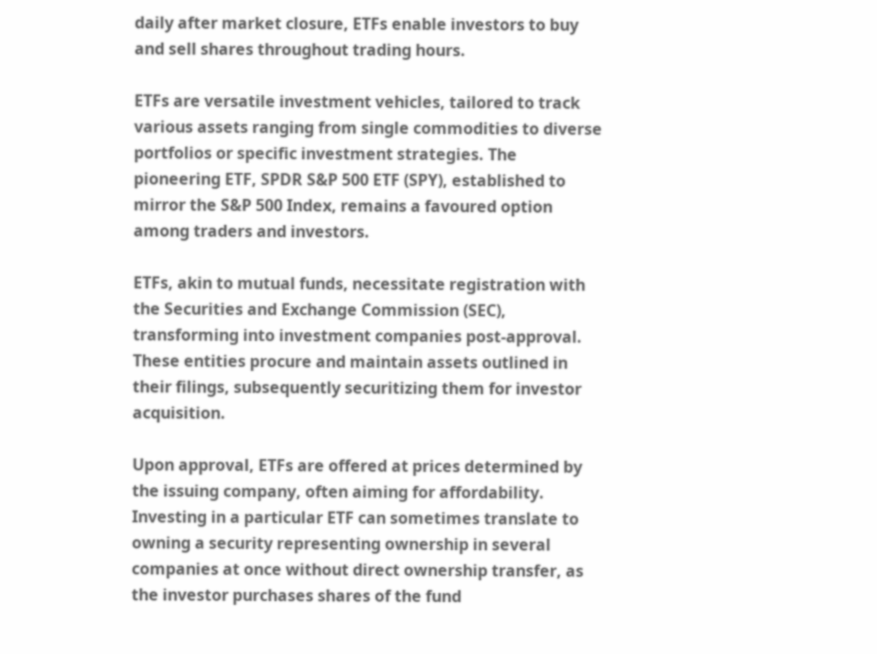daily after market closure, ETFs enable investors to buy and sell shares throughout trading hours.

ETFs are versatile investment vehicles, tailored to track various assets ranging from single commodities to diverse portfolios or specific investment strategies. The pioneering ETF, SPDR S&P 500 ETF (SPY), established to mirror the S&P 500 Index, remains a favoured option among traders and investors.

ETFs, akin to mutual funds, necessitate registration with the Securities and Exchange Commission (SEC), transforming into investment companies post-approval. These entities procure and maintain assets outlined in their filings, subsequently securitizing them for investor acquisition.

Upon approval, ETFs are offered at prices determined by the issuing company, often aiming for affordability. Investing in a particular ETF can sometimes translate to owning a security representing ownership in several companies at once without direct ownership transfer, as the investor purchases shares of the fund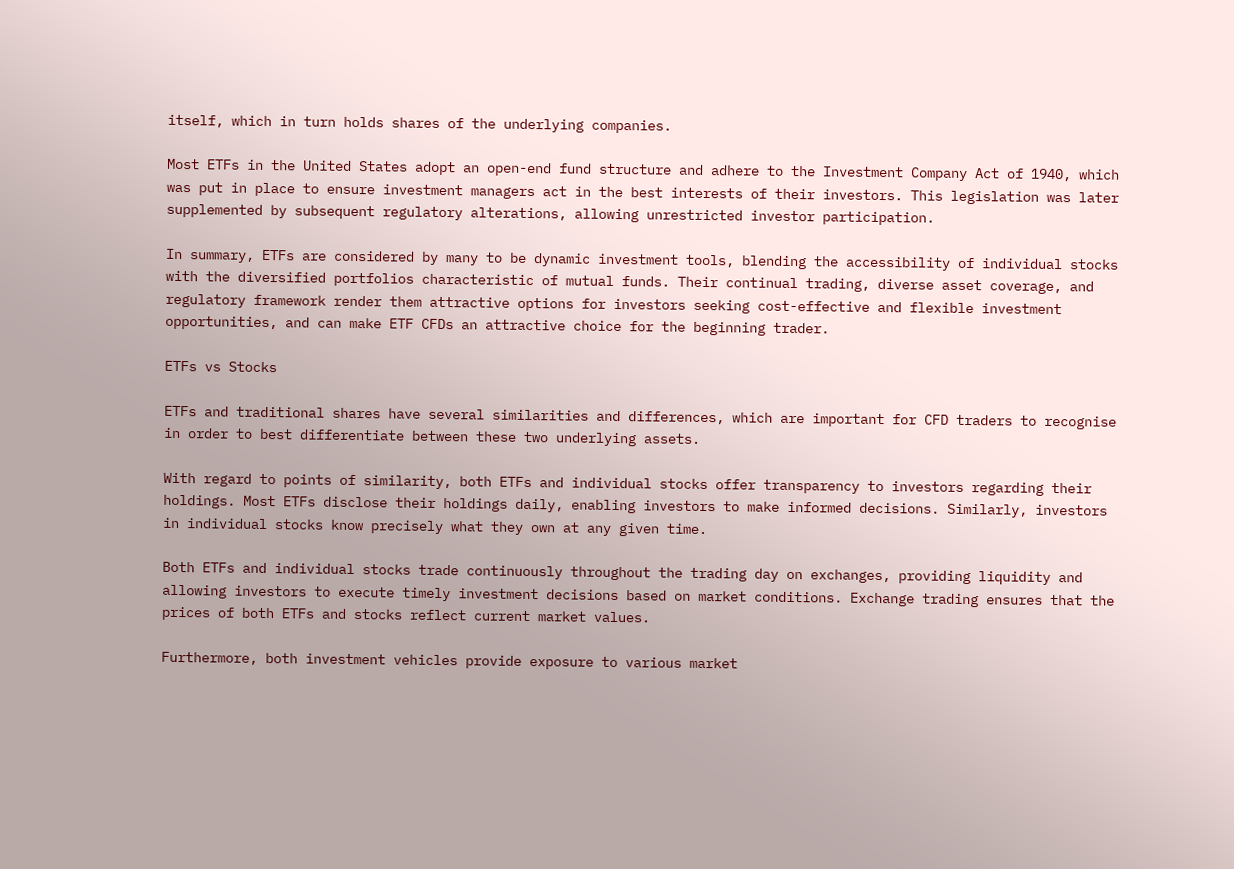itself, which in turn holds shares of the underlying companies.

Most ETFs in the United States adopt an open-end fund structure and adhere to the Investment Company Act of 1940, which was put in place to ensure investment managers act in the best interests of their investors. This legislation was later supplemented by subsequent regulatory alterations, allowing unrestricted investor participation.

In summary, ETFs are considered by many to be dynamic investment tools, blending the accessibility of individual stocks with the diversified portfolios characteristic of mutual funds. Their continual trading, diverse asset coverage, and regulatory framework render them attractive options for investors seeking cost-effective and flexible investment opportunities, and can make ETF CFDs an attractive choice for the beginning trader.

ETFs vs Stocks

ETFs and traditional shares have several similarities and differences, which are important for CFD traders to recognise in order to best differentiate between these two underlying assets.

With regard to points of similarity, both ETFs and individual stocks offer transparency to investors regarding their holdings. Most ETFs disclose their holdings daily, enabling investors to make informed decisions. Similarly, investors in individual stocks know precisely what they own at any given time.

Both ETFs and individual stocks trade continuously throughout the trading day on exchanges, providing liquidity and allowing investors to execute timely investment decisions based on market conditions. Exchange trading ensures that the prices of both ETFs and stocks reflect current market values.

Furthermore, both investment vehicles provide exposure to various market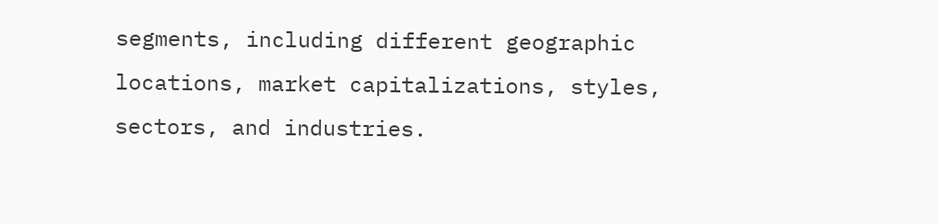segments, including different geographic locations, market capitalizations, styles, sectors, and industries.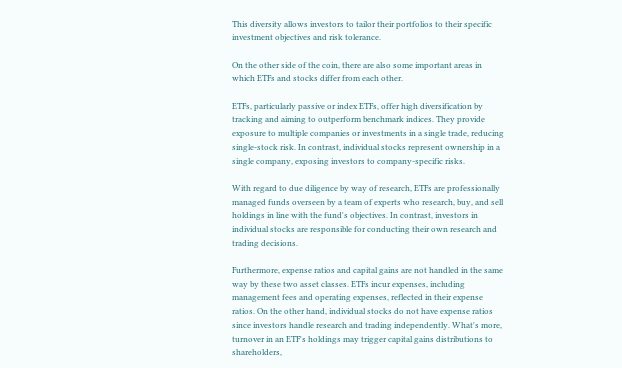This diversity allows investors to tailor their portfolios to their specific investment objectives and risk tolerance.

On the other side of the coin, there are also some important areas in which ETFs and stocks differ from each other.

ETFs, particularly passive or index ETFs, offer high diversification by tracking and aiming to outperform benchmark indices. They provide exposure to multiple companies or investments in a single trade, reducing single-stock risk. In contrast, individual stocks represent ownership in a single company, exposing investors to company-specific risks.

With regard to due diligence by way of research, ETFs are professionally managed funds overseen by a team of experts who research, buy, and sell holdings in line with the fund's objectives. In contrast, investors in individual stocks are responsible for conducting their own research and trading decisions.

Furthermore, expense ratios and capital gains are not handled in the same way by these two asset classes. ETFs incur expenses, including management fees and operating expenses, reflected in their expense ratios. On the other hand, individual stocks do not have expense ratios since investors handle research and trading independently. What's more, turnover in an ETF's holdings may trigger capital gains distributions to shareholders,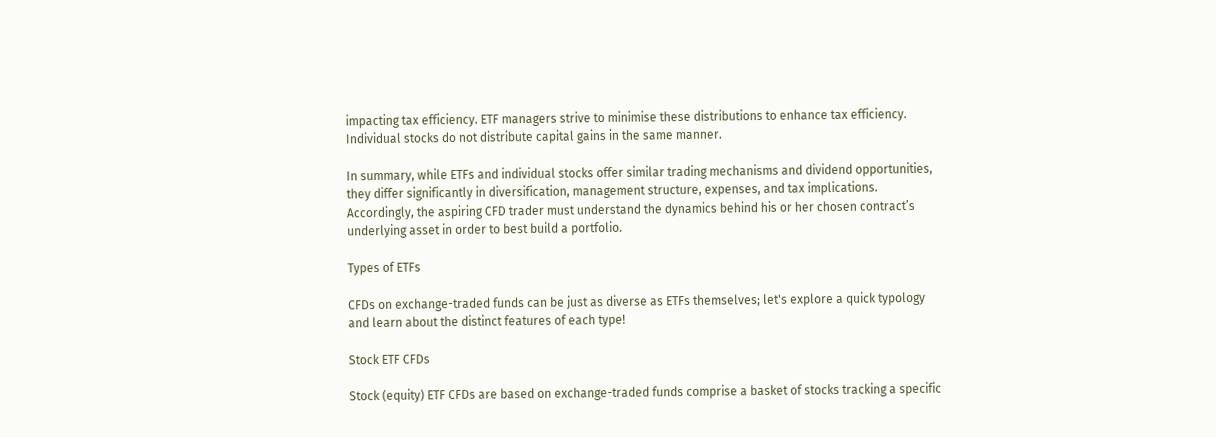impacting tax efficiency. ETF managers strive to minimise these distributions to enhance tax efficiency. Individual stocks do not distribute capital gains in the same manner.

In summary, while ETFs and individual stocks offer similar trading mechanisms and dividend opportunities, they differ significantly in diversification, management structure, expenses, and tax implications. Accordingly, the aspiring CFD trader must understand the dynamics behind his or her chosen contract’s underlying asset in order to best build a portfolio.

Types of ETFs

CFDs on exchange-traded funds can be just as diverse as ETFs themselves; let's explore a quick typology and learn about the distinct features of each type!

Stock ETF CFDs

Stock (equity) ETF CFDs are based on exchange-traded funds comprise a basket of stocks tracking a specific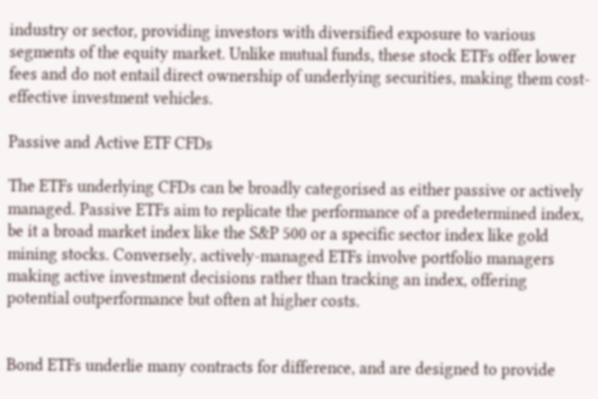industry or sector, providing investors with diversified exposure to various segments of the equity market. Unlike mutual funds, these stock ETFs offer lower fees and do not entail direct ownership of underlying securities, making them cost-effective investment vehicles.

Passive and Active ETF CFDs

The ETFs underlying CFDs can be broadly categorised as either passive or actively managed. Passive ETFs aim to replicate the performance of a predetermined index, be it a broad market index like the S&P 500 or a specific sector index like gold mining stocks. Conversely, actively-managed ETFs involve portfolio managers making active investment decisions rather than tracking an index, offering potential outperformance but often at higher costs.


Bond ETFs underlie many contracts for difference, and are designed to provide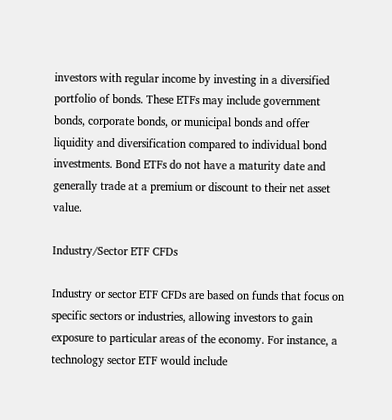investors with regular income by investing in a diversified portfolio of bonds. These ETFs may include government bonds, corporate bonds, or municipal bonds and offer liquidity and diversification compared to individual bond investments. Bond ETFs do not have a maturity date and generally trade at a premium or discount to their net asset value.

Industry/Sector ETF CFDs

Industry or sector ETF CFDs are based on funds that focus on specific sectors or industries, allowing investors to gain exposure to particular areas of the economy. For instance, a technology sector ETF would include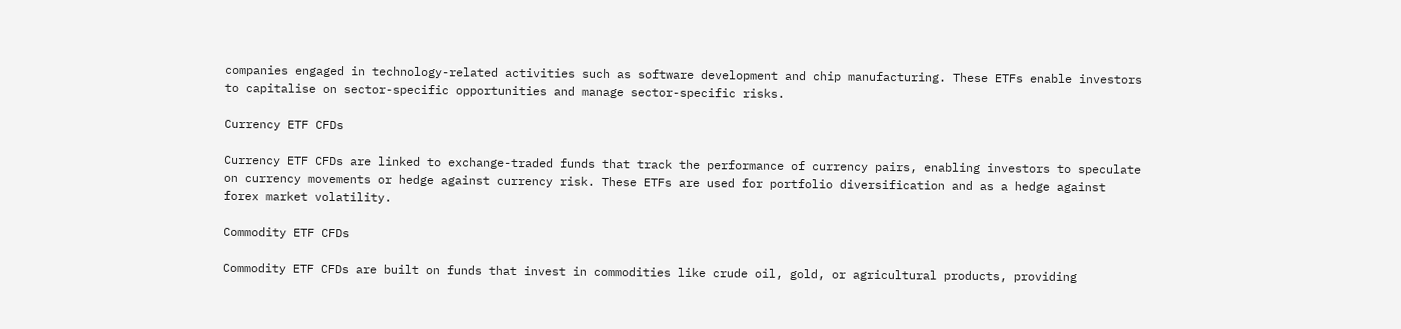companies engaged in technology-related activities such as software development and chip manufacturing. These ETFs enable investors to capitalise on sector-specific opportunities and manage sector-specific risks.

Currency ETF CFDs

Currency ETF CFDs are linked to exchange-traded funds that track the performance of currency pairs, enabling investors to speculate on currency movements or hedge against currency risk. These ETFs are used for portfolio diversification and as a hedge against forex market volatility.

Commodity ETF CFDs

Commodity ETF CFDs are built on funds that invest in commodities like crude oil, gold, or agricultural products, providing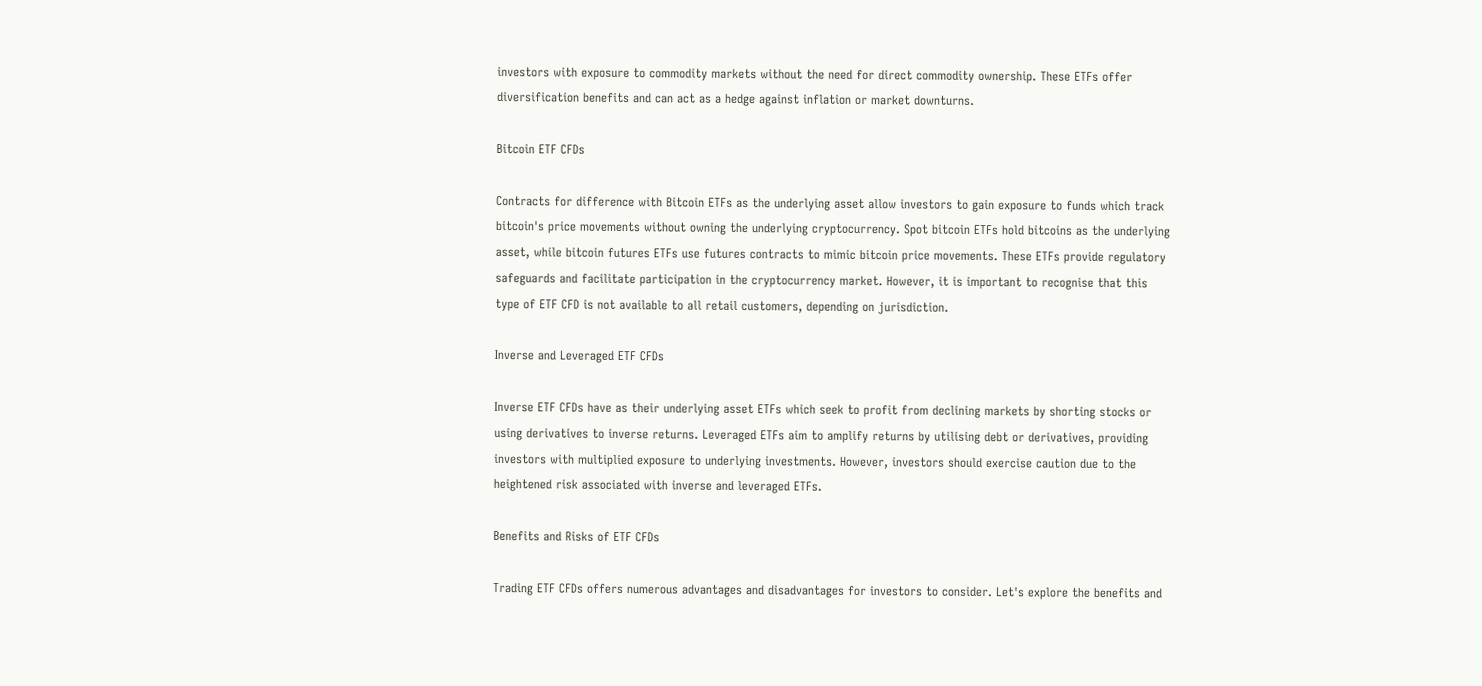investors with exposure to commodity markets without the need for direct commodity ownership. These ETFs offer diversification benefits and can act as a hedge against inflation or market downturns.

Bitcoin ETF CFDs

Contracts for difference with Bitcoin ETFs as the underlying asset allow investors to gain exposure to funds which track bitcoin's price movements without owning the underlying cryptocurrency. Spot bitcoin ETFs hold bitcoins as the underlying asset, while bitcoin futures ETFs use futures contracts to mimic bitcoin price movements. These ETFs provide regulatory safeguards and facilitate participation in the cryptocurrency market. However, it is important to recognise that this type of ETF CFD is not available to all retail customers, depending on jurisdiction.

Inverse and Leveraged ETF CFDs

Inverse ETF CFDs have as their underlying asset ETFs which seek to profit from declining markets by shorting stocks or using derivatives to inverse returns. Leveraged ETFs aim to amplify returns by utilising debt or derivatives, providing investors with multiplied exposure to underlying investments. However, investors should exercise caution due to the heightened risk associated with inverse and leveraged ETFs.

Benefits and Risks of ETF CFDs

Trading ETF CFDs offers numerous advantages and disadvantages for investors to consider. Let's explore the benefits and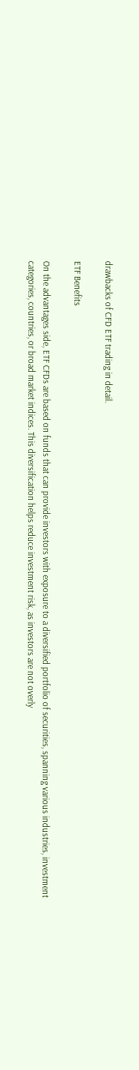drawbacks of CFD ETF trading in detail.

ETF Benefits

On the advantages side, ETF CFDs are based on funds that can provide investors with exposure to a diversified portfolio of securities, spanning various industries, investment categories, countries, or broad market indices. This diversification helps reduce investment risk, as investors are not overly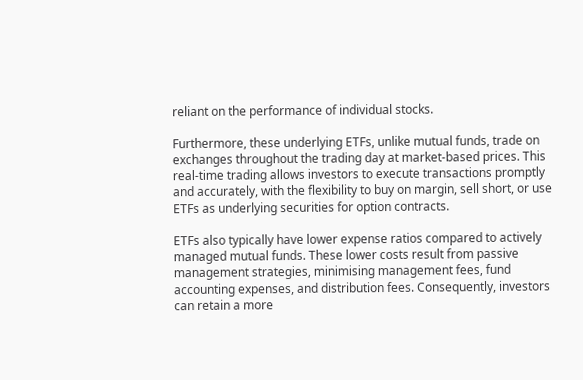reliant on the performance of individual stocks.

Furthermore, these underlying ETFs, unlike mutual funds, trade on exchanges throughout the trading day at market-based prices. This real-time trading allows investors to execute transactions promptly and accurately, with the flexibility to buy on margin, sell short, or use ETFs as underlying securities for option contracts.

ETFs also typically have lower expense ratios compared to actively managed mutual funds. These lower costs result from passive management strategies, minimising management fees, fund accounting expenses, and distribution fees. Consequently, investors can retain a more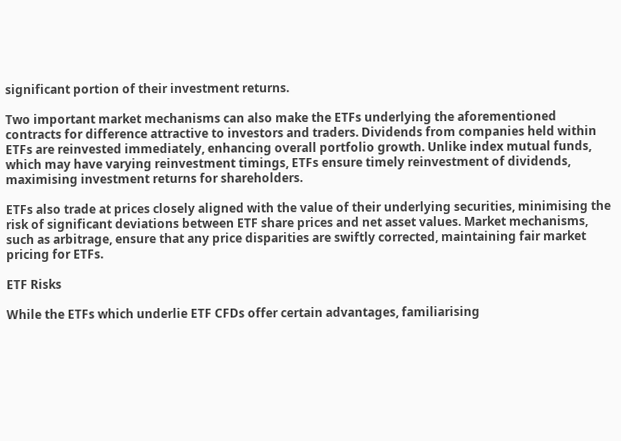significant portion of their investment returns.

Two important market mechanisms can also make the ETFs underlying the aforementioned contracts for difference attractive to investors and traders. Dividends from companies held within ETFs are reinvested immediately, enhancing overall portfolio growth. Unlike index mutual funds, which may have varying reinvestment timings, ETFs ensure timely reinvestment of dividends, maximising investment returns for shareholders.

ETFs also trade at prices closely aligned with the value of their underlying securities, minimising the risk of significant deviations between ETF share prices and net asset values. Market mechanisms, such as arbitrage, ensure that any price disparities are swiftly corrected, maintaining fair market pricing for ETFs.

ETF Risks

While the ETFs which underlie ETF CFDs offer certain advantages, familiarising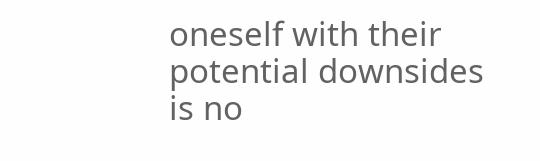oneself with their potential downsides is no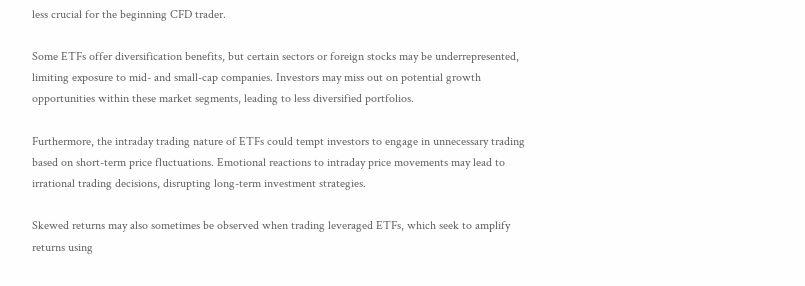less crucial for the beginning CFD trader.

Some ETFs offer diversification benefits, but certain sectors or foreign stocks may be underrepresented, limiting exposure to mid- and small-cap companies. Investors may miss out on potential growth opportunities within these market segments, leading to less diversified portfolios.

Furthermore, the intraday trading nature of ETFs could tempt investors to engage in unnecessary trading based on short-term price fluctuations. Emotional reactions to intraday price movements may lead to irrational trading decisions, disrupting long-term investment strategies.

Skewed returns may also sometimes be observed when trading leveraged ETFs, which seek to amplify returns using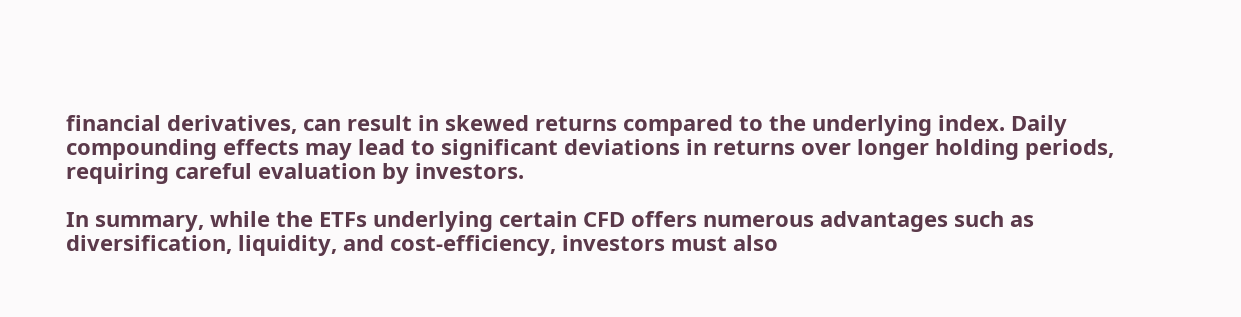financial derivatives, can result in skewed returns compared to the underlying index. Daily compounding effects may lead to significant deviations in returns over longer holding periods, requiring careful evaluation by investors.

In summary, while the ETFs underlying certain CFD offers numerous advantages such as diversification, liquidity, and cost-efficiency, investors must also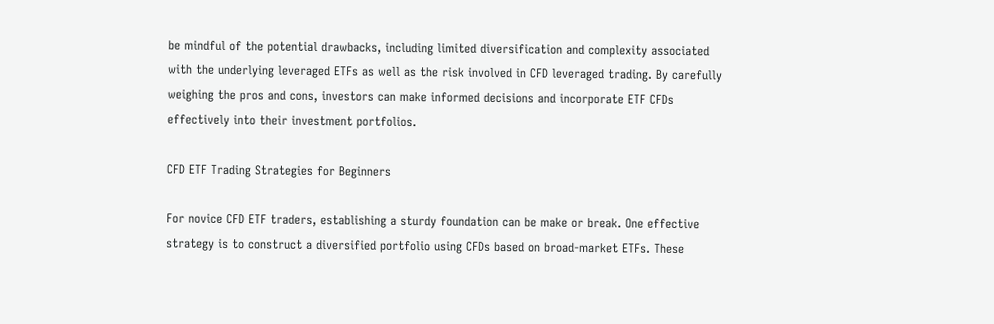be mindful of the potential drawbacks, including limited diversification and complexity associated with the underlying leveraged ETFs as well as the risk involved in CFD leveraged trading. By carefully weighing the pros and cons, investors can make informed decisions and incorporate ETF CFDs effectively into their investment portfolios.

CFD ETF Trading Strategies for Beginners

For novice CFD ETF traders, establishing a sturdy foundation can be make or break. One effective strategy is to construct a diversified portfolio using CFDs based on broad-market ETFs. These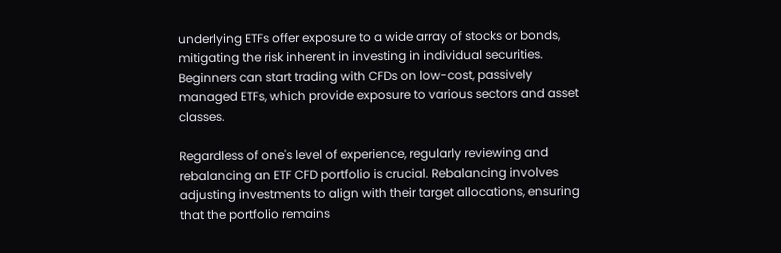underlying ETFs offer exposure to a wide array of stocks or bonds, mitigating the risk inherent in investing in individual securities. Beginners can start trading with CFDs on low-cost, passively managed ETFs, which provide exposure to various sectors and asset classes.

Regardless of one's level of experience, regularly reviewing and rebalancing an ETF CFD portfolio is crucial. Rebalancing involves adjusting investments to align with their target allocations, ensuring that the portfolio remains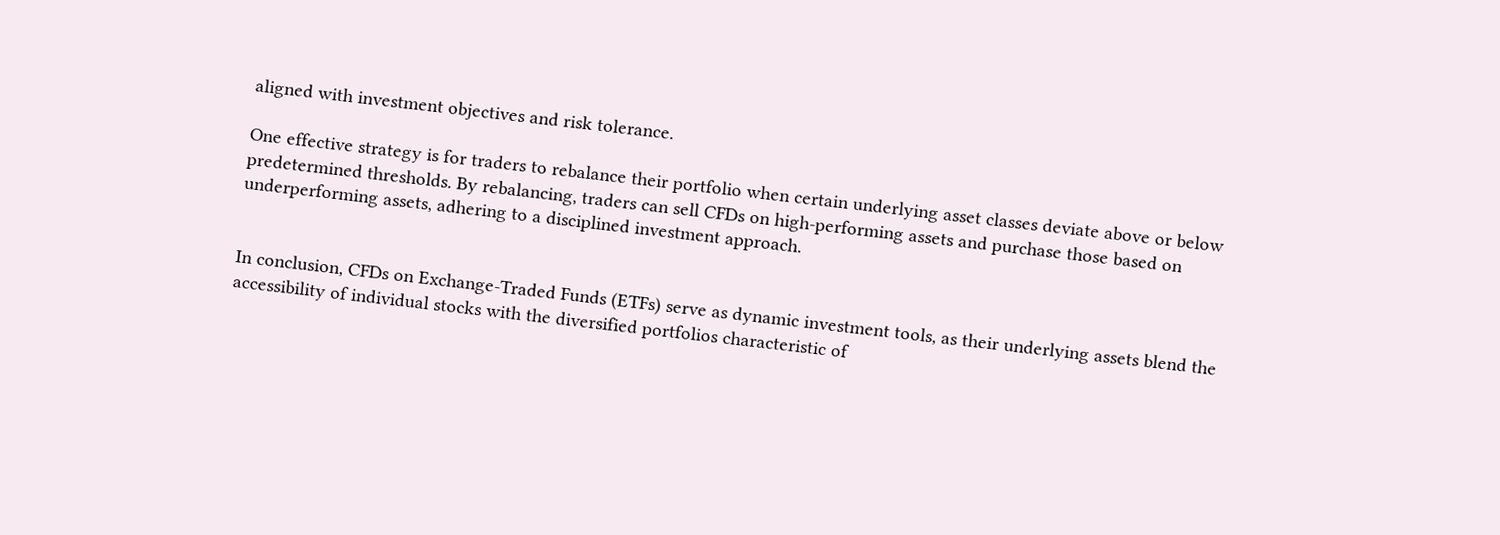aligned with investment objectives and risk tolerance.

One effective strategy is for traders to rebalance their portfolio when certain underlying asset classes deviate above or below predetermined thresholds. By rebalancing, traders can sell CFDs on high-performing assets and purchase those based on underperforming assets, adhering to a disciplined investment approach.


In conclusion, CFDs on Exchange-Traded Funds (ETFs) serve as dynamic investment tools, as their underlying assets blend the accessibility of individual stocks with the diversified portfolios characteristic of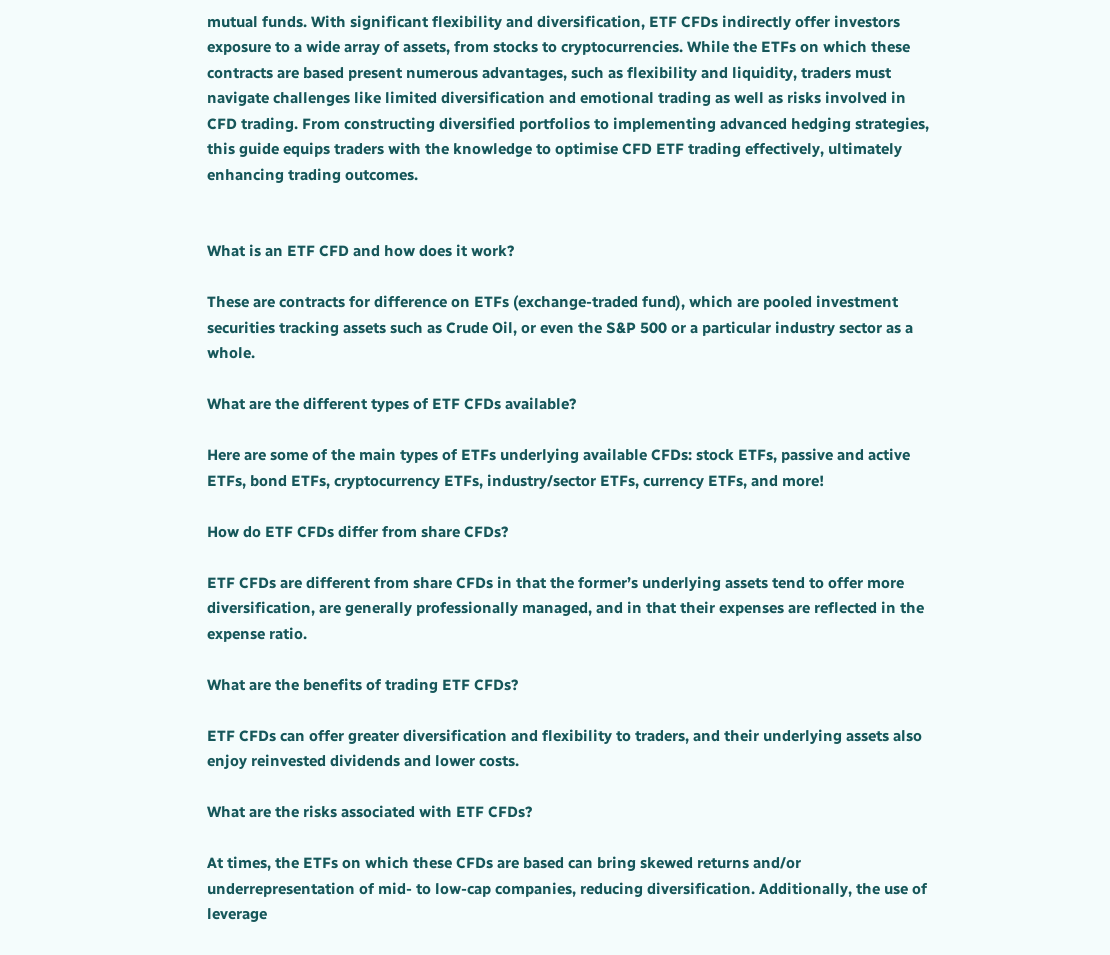mutual funds. With significant flexibility and diversification, ETF CFDs indirectly offer investors exposure to a wide array of assets, from stocks to cryptocurrencies. While the ETFs on which these contracts are based present numerous advantages, such as flexibility and liquidity, traders must navigate challenges like limited diversification and emotional trading as well as risks involved in CFD trading. From constructing diversified portfolios to implementing advanced hedging strategies, this guide equips traders with the knowledge to optimise CFD ETF trading effectively, ultimately enhancing trading outcomes.


What is an ETF CFD and how does it work?

These are contracts for difference on ETFs (exchange-traded fund), which are pooled investment securities tracking assets such as Crude Oil, or even the S&P 500 or a particular industry sector as a whole.

What are the different types of ETF CFDs available?

Here are some of the main types of ETFs underlying available CFDs: stock ETFs, passive and active ETFs, bond ETFs, cryptocurrency ETFs, industry/sector ETFs, currency ETFs, and more!

How do ETF CFDs differ from share CFDs?

ETF CFDs are different from share CFDs in that the former’s underlying assets tend to offer more diversification, are generally professionally managed, and in that their expenses are reflected in the expense ratio.

What are the benefits of trading ETF CFDs?

ETF CFDs can offer greater diversification and flexibility to traders, and their underlying assets also enjoy reinvested dividends and lower costs.

What are the risks associated with ETF CFDs?

At times, the ETFs on which these CFDs are based can bring skewed returns and/or underrepresentation of mid- to low-cap companies, reducing diversification. Additionally, the use of leverage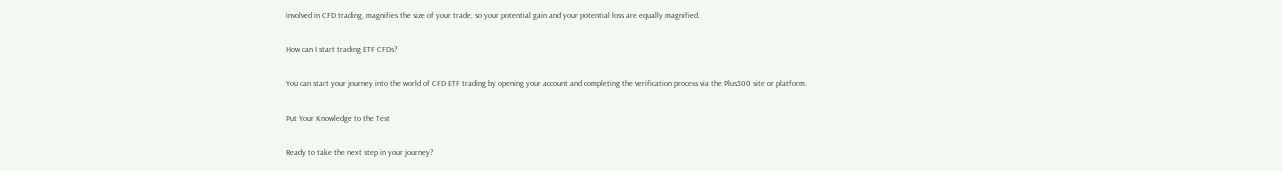involved in CFD trading, magnifies the size of your trade, so your potential gain and your potential loss are equally magnified.

How can I start trading ETF CFDs?

You can start your journey into the world of CFD ETF trading by opening your account and completing the verification process via the Plus500 site or platform.

Put Your Knowledge to the Test

Ready to take the next step in your journey?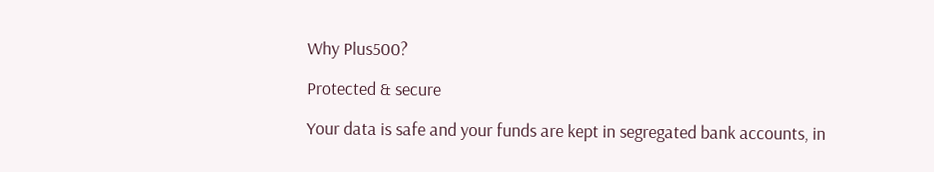Why Plus500?

Protected & secure

Your data is safe and your funds are kept in segregated bank accounts, in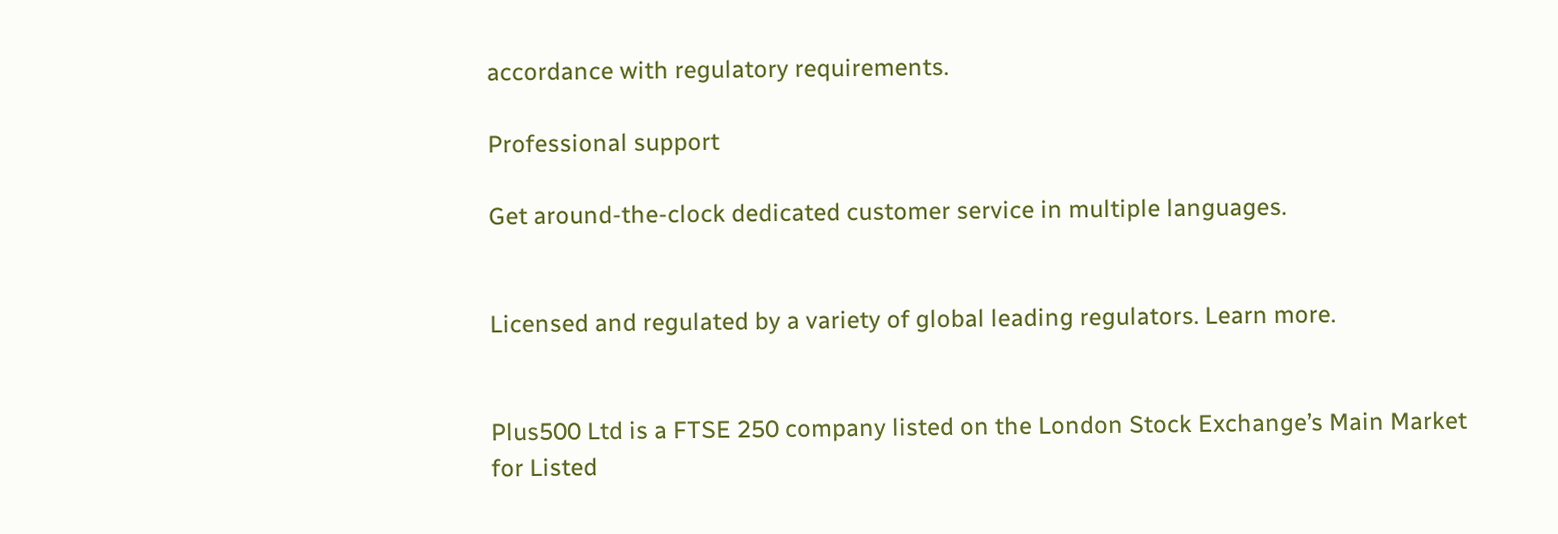accordance with regulatory requirements.

Professional support

Get around-the-clock dedicated customer service in multiple languages.


Licensed and regulated by a variety of global leading regulators. Learn more.


Plus500 Ltd is a FTSE 250 company listed on the London Stock Exchange’s Main Market for Listed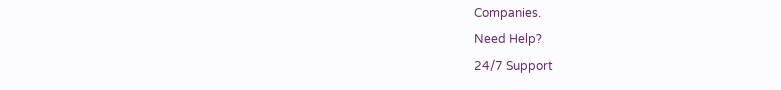Companies.
Need Help?
24/7 Support